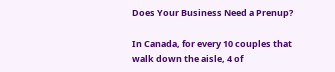Does Your Business Need a Prenup?

In Canada, for every 10 couples that walk down the aisle, 4 of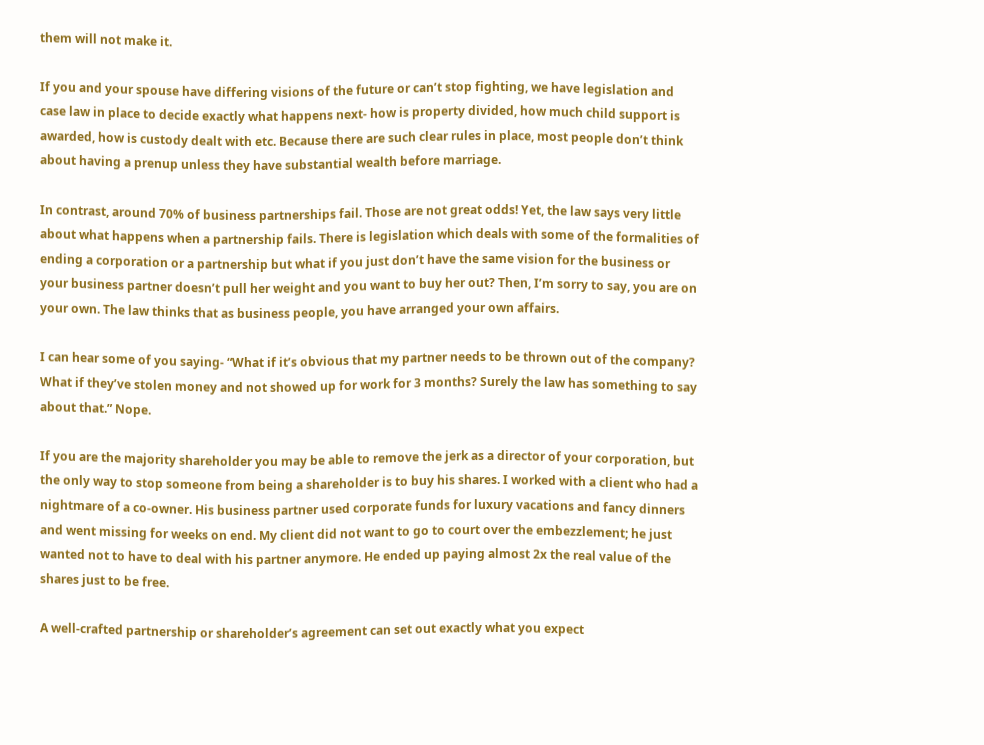them will not make it.

If you and your spouse have differing visions of the future or can’t stop fighting, we have legislation and case law in place to decide exactly what happens next- how is property divided, how much child support is awarded, how is custody dealt with etc. Because there are such clear rules in place, most people don’t think about having a prenup unless they have substantial wealth before marriage.

In contrast, around 70% of business partnerships fail. Those are not great odds! Yet, the law says very little about what happens when a partnership fails. There is legislation which deals with some of the formalities of ending a corporation or a partnership but what if you just don’t have the same vision for the business or your business partner doesn’t pull her weight and you want to buy her out? Then, I’m sorry to say, you are on your own. The law thinks that as business people, you have arranged your own affairs.

I can hear some of you saying- “What if it’s obvious that my partner needs to be thrown out of the company? What if they’ve stolen money and not showed up for work for 3 months? Surely the law has something to say about that.” Nope.

If you are the majority shareholder you may be able to remove the jerk as a director of your corporation, but the only way to stop someone from being a shareholder is to buy his shares. I worked with a client who had a nightmare of a co-owner. His business partner used corporate funds for luxury vacations and fancy dinners and went missing for weeks on end. My client did not want to go to court over the embezzlement; he just wanted not to have to deal with his partner anymore. He ended up paying almost 2x the real value of the shares just to be free.

A well-crafted partnership or shareholder’s agreement can set out exactly what you expect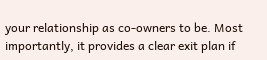your relationship as co-owners to be. Most importantly, it provides a clear exit plan if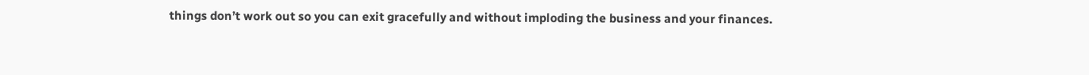things don’t work out so you can exit gracefully and without imploding the business and your finances.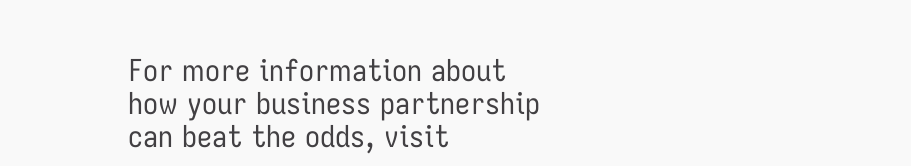For more information about how your business partnership can beat the odds, visit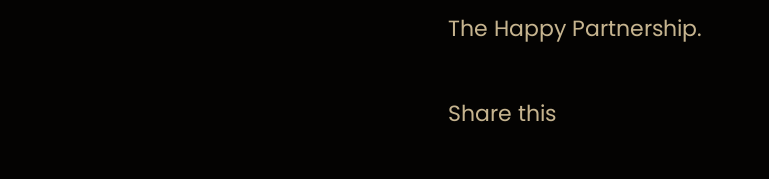The Happy Partnership.

Share this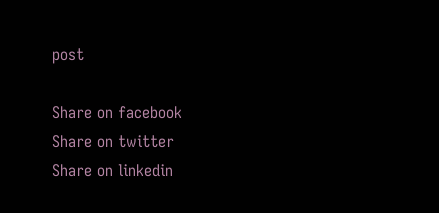post

Share on facebook
Share on twitter
Share on linkedin